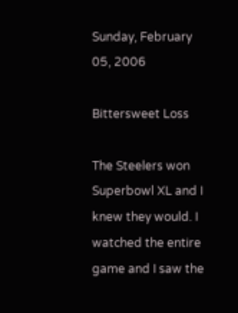Sunday, February 05, 2006

Bittersweet Loss

The Steelers won Superbowl XL and I knew they would. I watched the entire game and I saw the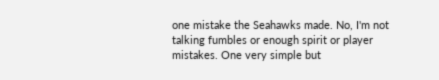one mistake the Seahawks made. No, I'm not talking fumbles or enough spirit or player mistakes. One very simple but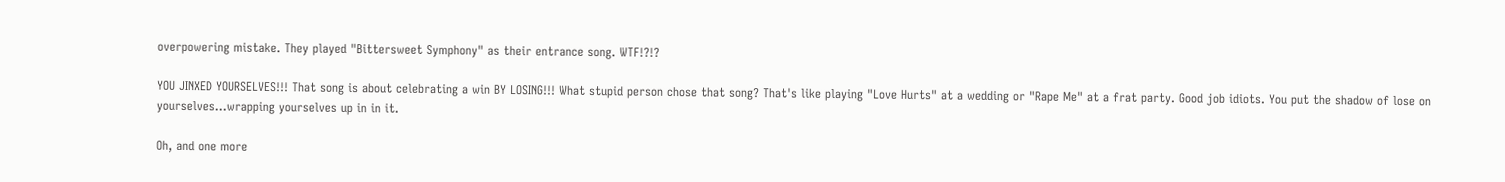overpowering mistake. They played "Bittersweet Symphony" as their entrance song. WTF!?!?

YOU JINXED YOURSELVES!!! That song is about celebrating a win BY LOSING!!! What stupid person chose that song? That's like playing "Love Hurts" at a wedding or "Rape Me" at a frat party. Good job idiots. You put the shadow of lose on yourselves...wrapping yourselves up in in it.

Oh, and one more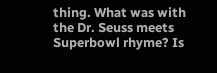thing. What was with the Dr. Seuss meets Superbowl rhyme? Is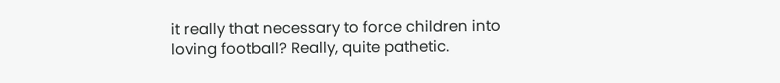it really that necessary to force children into loving football? Really, quite pathetic.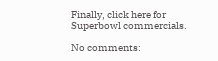Finally, click here for Superbowl commercials.

No comments: